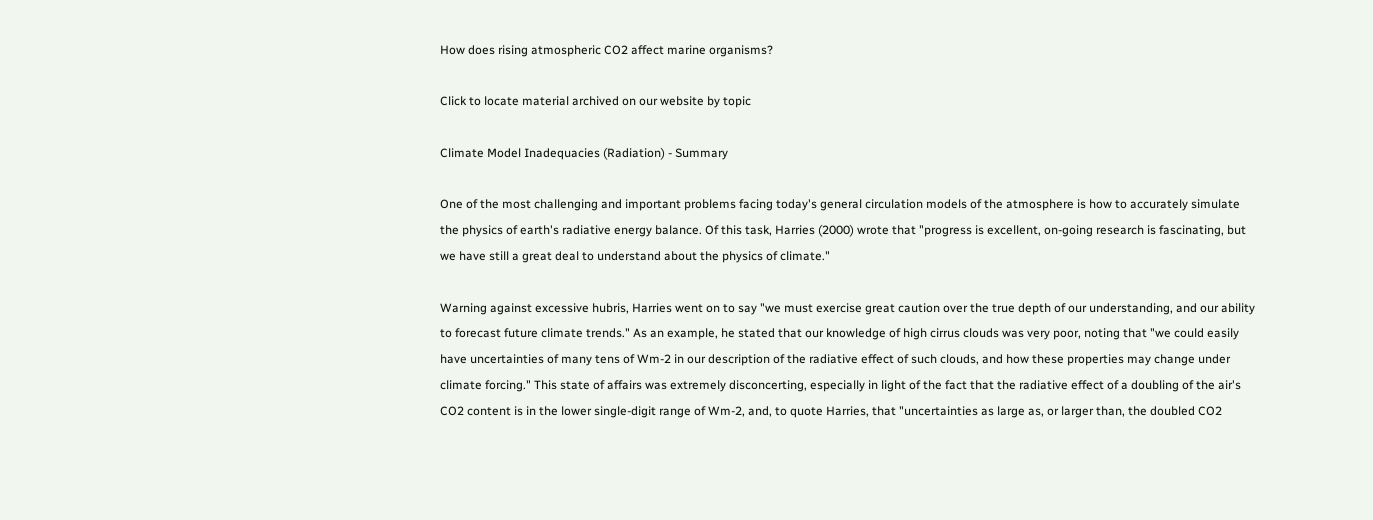How does rising atmospheric CO2 affect marine organisms?

Click to locate material archived on our website by topic

Climate Model Inadequacies (Radiation) - Summary

One of the most challenging and important problems facing today's general circulation models of the atmosphere is how to accurately simulate the physics of earth's radiative energy balance. Of this task, Harries (2000) wrote that "progress is excellent, on-going research is fascinating, but we have still a great deal to understand about the physics of climate."

Warning against excessive hubris, Harries went on to say "we must exercise great caution over the true depth of our understanding, and our ability to forecast future climate trends." As an example, he stated that our knowledge of high cirrus clouds was very poor, noting that "we could easily have uncertainties of many tens of Wm-2 in our description of the radiative effect of such clouds, and how these properties may change under climate forcing." This state of affairs was extremely disconcerting, especially in light of the fact that the radiative effect of a doubling of the air's CO2 content is in the lower single-digit range of Wm-2, and, to quote Harries, that "uncertainties as large as, or larger than, the doubled CO2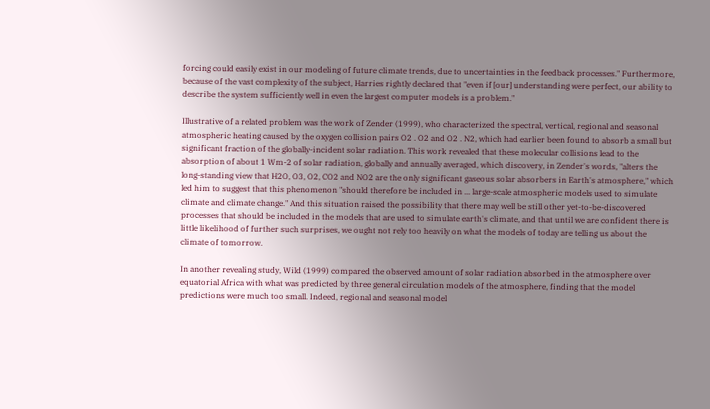forcing could easily exist in our modeling of future climate trends, due to uncertainties in the feedback processes." Furthermore, because of the vast complexity of the subject, Harries rightly declared that "even if [our] understanding were perfect, our ability to describe the system sufficiently well in even the largest computer models is a problem."

Illustrative of a related problem was the work of Zender (1999), who characterized the spectral, vertical, regional and seasonal atmospheric heating caused by the oxygen collision pairs O2 . O2 and O2 . N2, which had earlier been found to absorb a small but significant fraction of the globally-incident solar radiation. This work revealed that these molecular collisions lead to the absorption of about 1 Wm-2 of solar radiation, globally and annually averaged, which discovery, in Zender's words, "alters the long-standing view that H2O, O3, O2, CO2 and NO2 are the only significant gaseous solar absorbers in Earth's atmosphere," which led him to suggest that this phenomenon "should therefore be included in ... large-scale atmospheric models used to simulate climate and climate change." And this situation raised the possibility that there may well be still other yet-to-be-discovered processes that should be included in the models that are used to simulate earth's climate, and that until we are confident there is little likelihood of further such surprises, we ought not rely too heavily on what the models of today are telling us about the climate of tomorrow.

In another revealing study, Wild (1999) compared the observed amount of solar radiation absorbed in the atmosphere over equatorial Africa with what was predicted by three general circulation models of the atmosphere, finding that the model predictions were much too small. Indeed, regional and seasonal model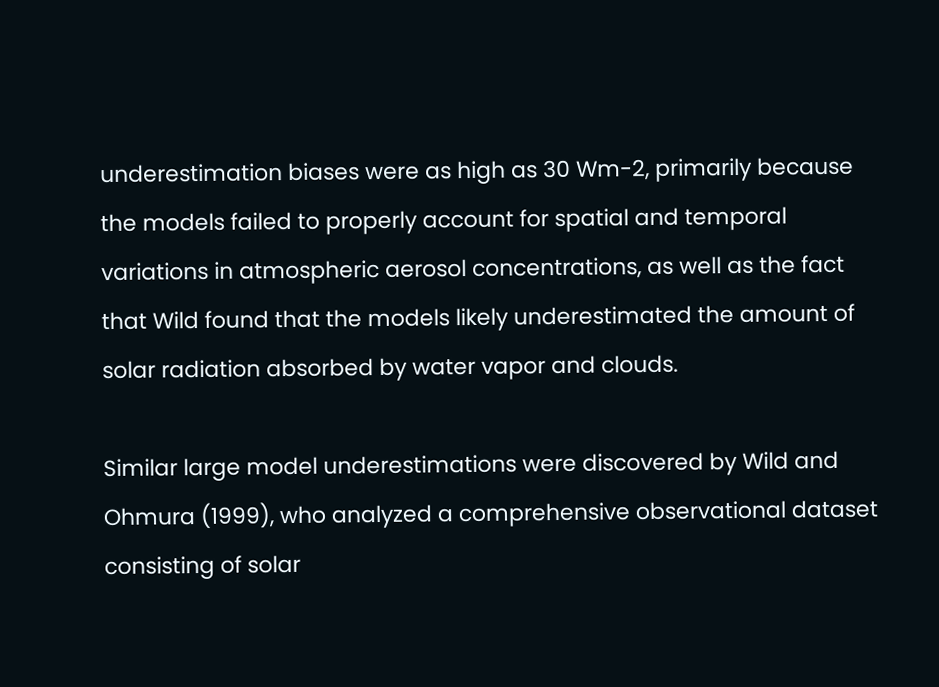underestimation biases were as high as 30 Wm-2, primarily because the models failed to properly account for spatial and temporal variations in atmospheric aerosol concentrations, as well as the fact that Wild found that the models likely underestimated the amount of solar radiation absorbed by water vapor and clouds.

Similar large model underestimations were discovered by Wild and Ohmura (1999), who analyzed a comprehensive observational dataset consisting of solar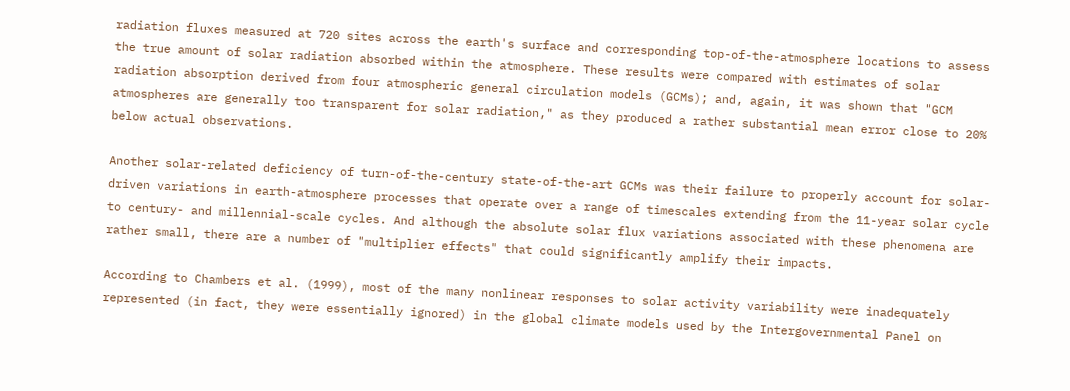radiation fluxes measured at 720 sites across the earth's surface and corresponding top-of-the-atmosphere locations to assess the true amount of solar radiation absorbed within the atmosphere. These results were compared with estimates of solar radiation absorption derived from four atmospheric general circulation models (GCMs); and, again, it was shown that "GCM atmospheres are generally too transparent for solar radiation," as they produced a rather substantial mean error close to 20% below actual observations.

Another solar-related deficiency of turn-of-the-century state-of-the-art GCMs was their failure to properly account for solar-driven variations in earth-atmosphere processes that operate over a range of timescales extending from the 11-year solar cycle to century- and millennial-scale cycles. And although the absolute solar flux variations associated with these phenomena are rather small, there are a number of "multiplier effects" that could significantly amplify their impacts.

According to Chambers et al. (1999), most of the many nonlinear responses to solar activity variability were inadequately represented (in fact, they were essentially ignored) in the global climate models used by the Intergovernmental Panel on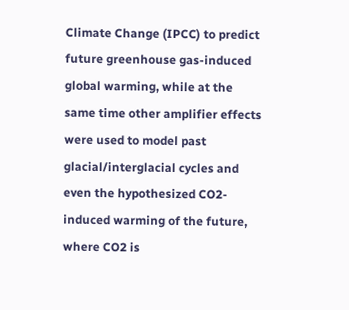Climate Change (IPCC) to predict future greenhouse gas-induced global warming, while at the same time other amplifier effects were used to model past glacial/interglacial cycles and even the hypothesized CO2-induced warming of the future, where CO2 is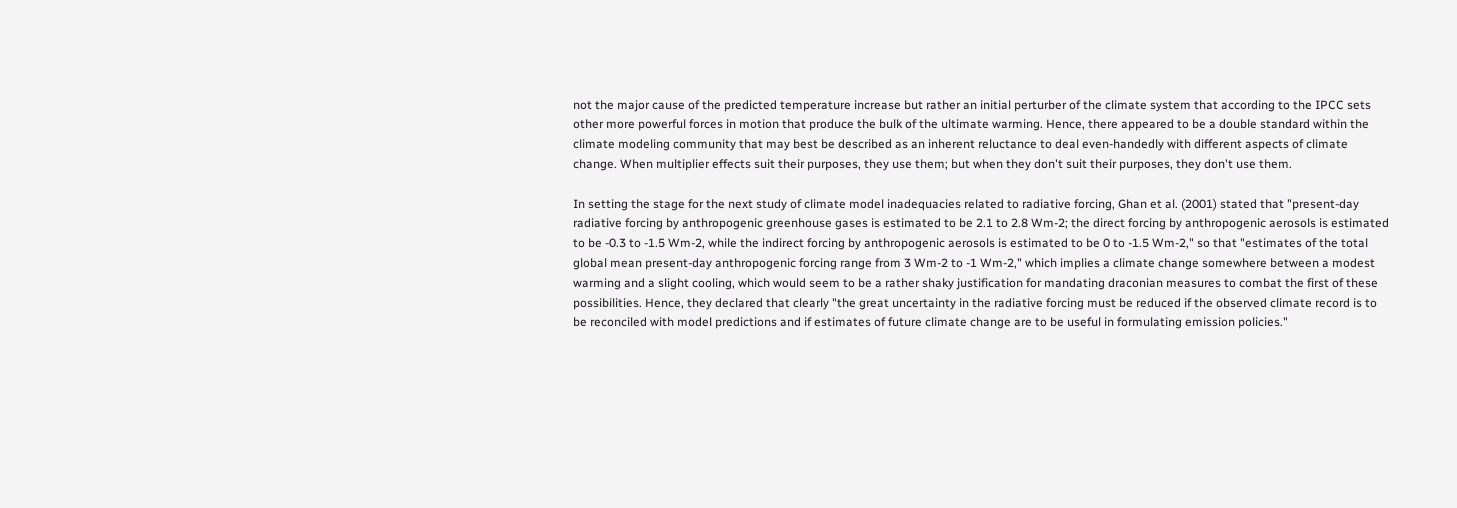not the major cause of the predicted temperature increase but rather an initial perturber of the climate system that according to the IPCC sets other more powerful forces in motion that produce the bulk of the ultimate warming. Hence, there appeared to be a double standard within the climate modeling community that may best be described as an inherent reluctance to deal even-handedly with different aspects of climate change. When multiplier effects suit their purposes, they use them; but when they don't suit their purposes, they don't use them.

In setting the stage for the next study of climate model inadequacies related to radiative forcing, Ghan et al. (2001) stated that "present-day radiative forcing by anthropogenic greenhouse gases is estimated to be 2.1 to 2.8 Wm-2; the direct forcing by anthropogenic aerosols is estimated to be -0.3 to -1.5 Wm-2, while the indirect forcing by anthropogenic aerosols is estimated to be 0 to -1.5 Wm-2," so that "estimates of the total global mean present-day anthropogenic forcing range from 3 Wm-2 to -1 Wm-2," which implies a climate change somewhere between a modest warming and a slight cooling, which would seem to be a rather shaky justification for mandating draconian measures to combat the first of these possibilities. Hence, they declared that clearly "the great uncertainty in the radiative forcing must be reduced if the observed climate record is to be reconciled with model predictions and if estimates of future climate change are to be useful in formulating emission policies."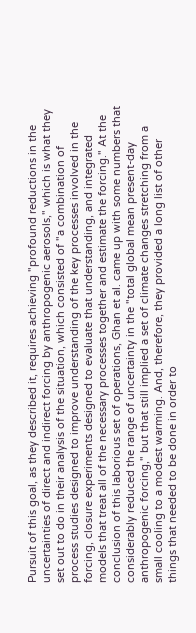Pursuit of this goal, as they described it, requires achieving "profound reductions in the uncertainties of direct and indirect forcing by anthropogenic aerosols," which is what they set out to do in their analysis of the situation, which consisted of "a combination of process studies designed to improve understanding of the key processes involved in the forcing, closure experiments designed to evaluate that understanding, and integrated models that treat all of the necessary processes together and estimate the forcing." At the conclusion of this laborious set of operations, Ghan et al. came up with some numbers that considerably reduced the range of uncertainty in the "total global mean present-day anthropogenic forcing," but that still implied a set of climate changes stretching from a small cooling to a modest warming. And, therefore, they provided a long list of other things that needed to be done in order to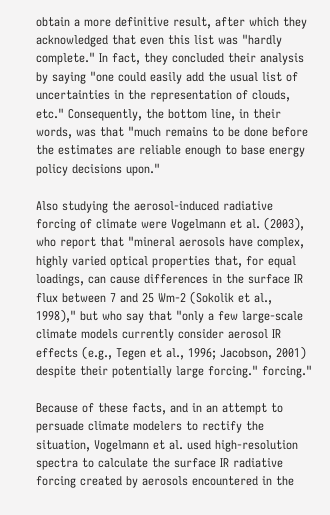obtain a more definitive result, after which they acknowledged that even this list was "hardly complete." In fact, they concluded their analysis by saying "one could easily add the usual list of uncertainties in the representation of clouds, etc." Consequently, the bottom line, in their words, was that "much remains to be done before the estimates are reliable enough to base energy policy decisions upon."

Also studying the aerosol-induced radiative forcing of climate were Vogelmann et al. (2003), who report that "mineral aerosols have complex, highly varied optical properties that, for equal loadings, can cause differences in the surface IR flux between 7 and 25 Wm-2 (Sokolik et al., 1998)," but who say that "only a few large-scale climate models currently consider aerosol IR effects (e.g., Tegen et al., 1996; Jacobson, 2001) despite their potentially large forcing." forcing."

Because of these facts, and in an attempt to persuade climate modelers to rectify the situation, Vogelmann et al. used high-resolution spectra to calculate the surface IR radiative forcing created by aerosols encountered in the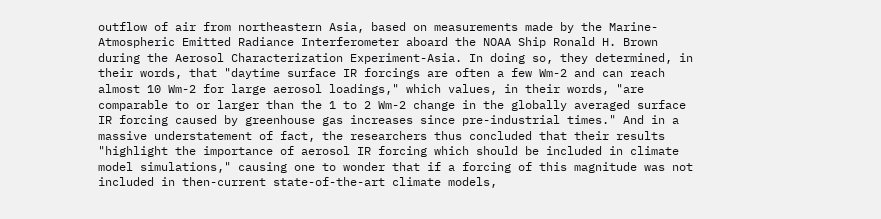outflow of air from northeastern Asia, based on measurements made by the Marine-Atmospheric Emitted Radiance Interferometer aboard the NOAA Ship Ronald H. Brown during the Aerosol Characterization Experiment-Asia. In doing so, they determined, in their words, that "daytime surface IR forcings are often a few Wm-2 and can reach almost 10 Wm-2 for large aerosol loadings," which values, in their words, "are comparable to or larger than the 1 to 2 Wm-2 change in the globally averaged surface IR forcing caused by greenhouse gas increases since pre-industrial times." And in a massive understatement of fact, the researchers thus concluded that their results "highlight the importance of aerosol IR forcing which should be included in climate model simulations," causing one to wonder that if a forcing of this magnitude was not included in then-current state-of-the-art climate models,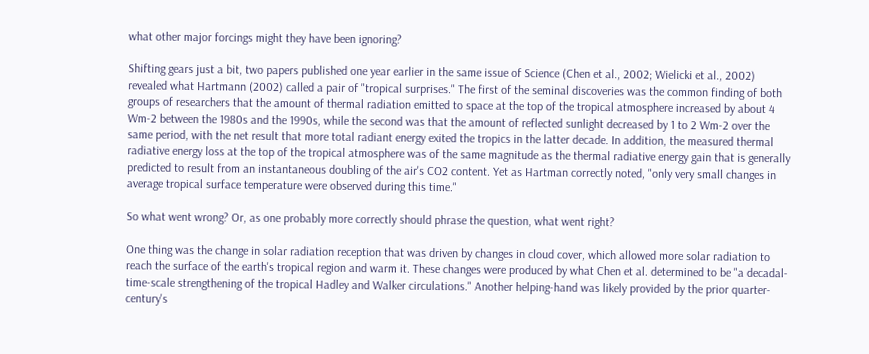what other major forcings might they have been ignoring?

Shifting gears just a bit, two papers published one year earlier in the same issue of Science (Chen et al., 2002; Wielicki et al., 2002) revealed what Hartmann (2002) called a pair of "tropical surprises." The first of the seminal discoveries was the common finding of both groups of researchers that the amount of thermal radiation emitted to space at the top of the tropical atmosphere increased by about 4 Wm-2 between the 1980s and the 1990s, while the second was that the amount of reflected sunlight decreased by 1 to 2 Wm-2 over the same period, with the net result that more total radiant energy exited the tropics in the latter decade. In addition, the measured thermal radiative energy loss at the top of the tropical atmosphere was of the same magnitude as the thermal radiative energy gain that is generally predicted to result from an instantaneous doubling of the air's CO2 content. Yet as Hartman correctly noted, "only very small changes in average tropical surface temperature were observed during this time."

So what went wrong? Or, as one probably more correctly should phrase the question, what went right?

One thing was the change in solar radiation reception that was driven by changes in cloud cover, which allowed more solar radiation to reach the surface of the earth's tropical region and warm it. These changes were produced by what Chen et al. determined to be "a decadal-time-scale strengthening of the tropical Hadley and Walker circulations." Another helping-hand was likely provided by the prior quarter-century's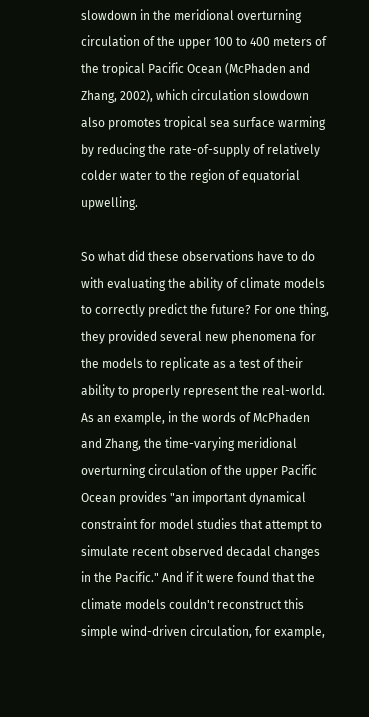slowdown in the meridional overturning circulation of the upper 100 to 400 meters of the tropical Pacific Ocean (McPhaden and Zhang, 2002), which circulation slowdown also promotes tropical sea surface warming by reducing the rate-of-supply of relatively colder water to the region of equatorial upwelling.

So what did these observations have to do with evaluating the ability of climate models to correctly predict the future? For one thing, they provided several new phenomena for the models to replicate as a test of their ability to properly represent the real-world. As an example, in the words of McPhaden and Zhang, the time-varying meridional overturning circulation of the upper Pacific Ocean provides "an important dynamical constraint for model studies that attempt to simulate recent observed decadal changes in the Pacific." And if it were found that the climate models couldn't reconstruct this simple wind-driven circulation, for example,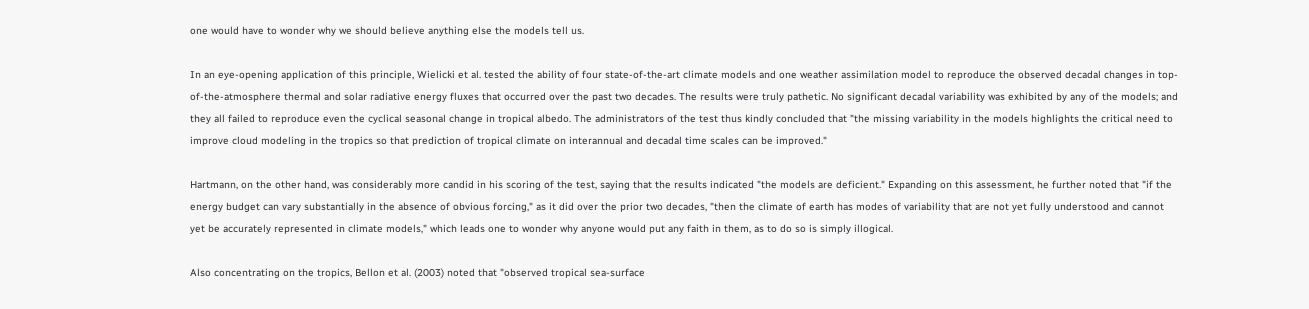one would have to wonder why we should believe anything else the models tell us.

In an eye-opening application of this principle, Wielicki et al. tested the ability of four state-of-the-art climate models and one weather assimilation model to reproduce the observed decadal changes in top-of-the-atmosphere thermal and solar radiative energy fluxes that occurred over the past two decades. The results were truly pathetic. No significant decadal variability was exhibited by any of the models; and they all failed to reproduce even the cyclical seasonal change in tropical albedo. The administrators of the test thus kindly concluded that "the missing variability in the models highlights the critical need to improve cloud modeling in the tropics so that prediction of tropical climate on interannual and decadal time scales can be improved."

Hartmann, on the other hand, was considerably more candid in his scoring of the test, saying that the results indicated "the models are deficient." Expanding on this assessment, he further noted that "if the energy budget can vary substantially in the absence of obvious forcing," as it did over the prior two decades, "then the climate of earth has modes of variability that are not yet fully understood and cannot yet be accurately represented in climate models," which leads one to wonder why anyone would put any faith in them, as to do so is simply illogical.

Also concentrating on the tropics, Bellon et al. (2003) noted that "observed tropical sea-surface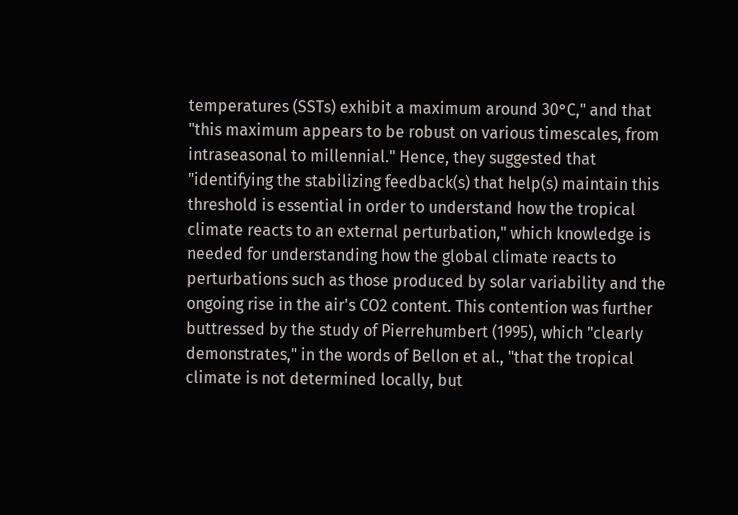temperatures (SSTs) exhibit a maximum around 30°C," and that "this maximum appears to be robust on various timescales, from intraseasonal to millennial." Hence, they suggested that "identifying the stabilizing feedback(s) that help(s) maintain this threshold is essential in order to understand how the tropical climate reacts to an external perturbation," which knowledge is needed for understanding how the global climate reacts to perturbations such as those produced by solar variability and the ongoing rise in the air's CO2 content. This contention was further buttressed by the study of Pierrehumbert (1995), which "clearly demonstrates," in the words of Bellon et al., "that the tropical climate is not determined locally, but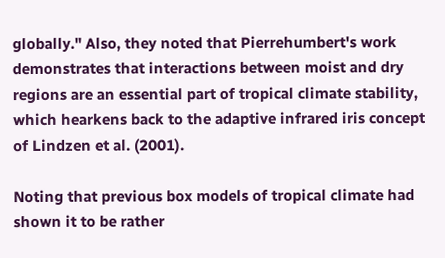globally." Also, they noted that Pierrehumbert's work demonstrates that interactions between moist and dry regions are an essential part of tropical climate stability, which hearkens back to the adaptive infrared iris concept of Lindzen et al. (2001).

Noting that previous box models of tropical climate had shown it to be rather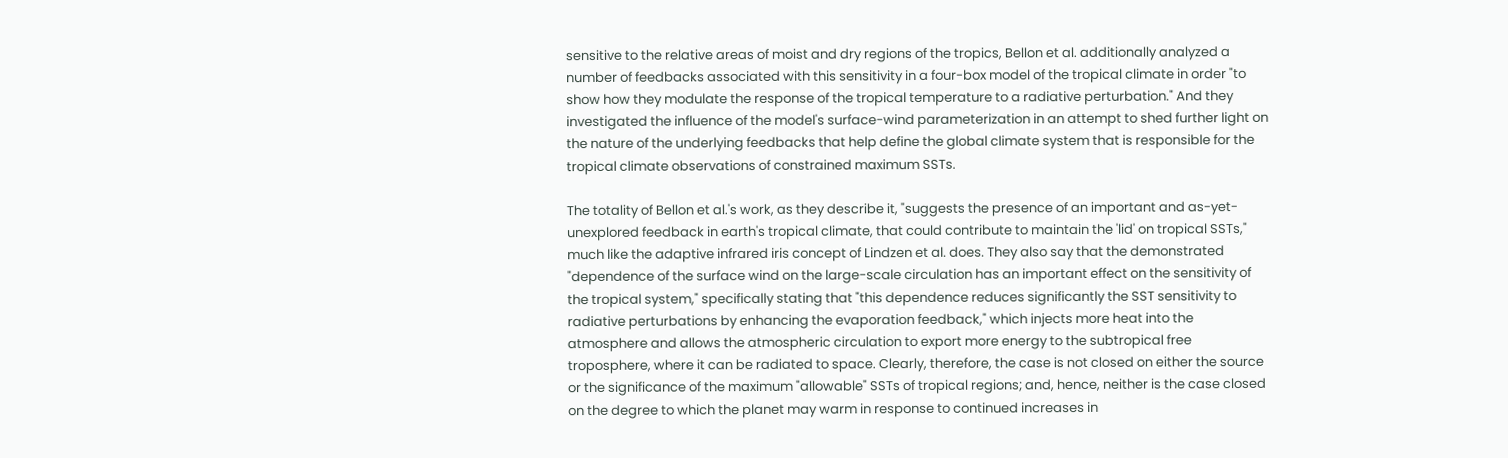sensitive to the relative areas of moist and dry regions of the tropics, Bellon et al. additionally analyzed a number of feedbacks associated with this sensitivity in a four-box model of the tropical climate in order "to show how they modulate the response of the tropical temperature to a radiative perturbation." And they investigated the influence of the model's surface-wind parameterization in an attempt to shed further light on the nature of the underlying feedbacks that help define the global climate system that is responsible for the tropical climate observations of constrained maximum SSTs.

The totality of Bellon et al.'s work, as they describe it, "suggests the presence of an important and as-yet-unexplored feedback in earth's tropical climate, that could contribute to maintain the 'lid' on tropical SSTs," much like the adaptive infrared iris concept of Lindzen et al. does. They also say that the demonstrated "dependence of the surface wind on the large-scale circulation has an important effect on the sensitivity of the tropical system," specifically stating that "this dependence reduces significantly the SST sensitivity to radiative perturbations by enhancing the evaporation feedback," which injects more heat into the atmosphere and allows the atmospheric circulation to export more energy to the subtropical free troposphere, where it can be radiated to space. Clearly, therefore, the case is not closed on either the source or the significance of the maximum "allowable" SSTs of tropical regions; and, hence, neither is the case closed on the degree to which the planet may warm in response to continued increases in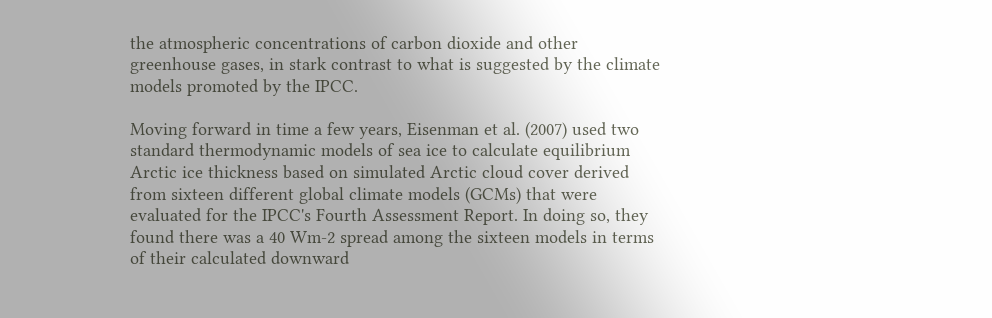the atmospheric concentrations of carbon dioxide and other greenhouse gases, in stark contrast to what is suggested by the climate models promoted by the IPCC.

Moving forward in time a few years, Eisenman et al. (2007) used two standard thermodynamic models of sea ice to calculate equilibrium Arctic ice thickness based on simulated Arctic cloud cover derived from sixteen different global climate models (GCMs) that were evaluated for the IPCC's Fourth Assessment Report. In doing so, they found there was a 40 Wm-2 spread among the sixteen models in terms of their calculated downward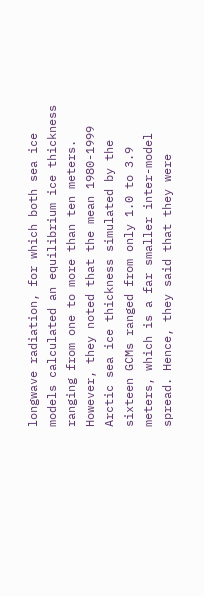longwave radiation, for which both sea ice models calculated an equilibrium ice thickness ranging from one to more than ten meters. However, they noted that the mean 1980-1999 Arctic sea ice thickness simulated by the sixteen GCMs ranged from only 1.0 to 3.9 meters, which is a far smaller inter-model spread. Hence, they said that they were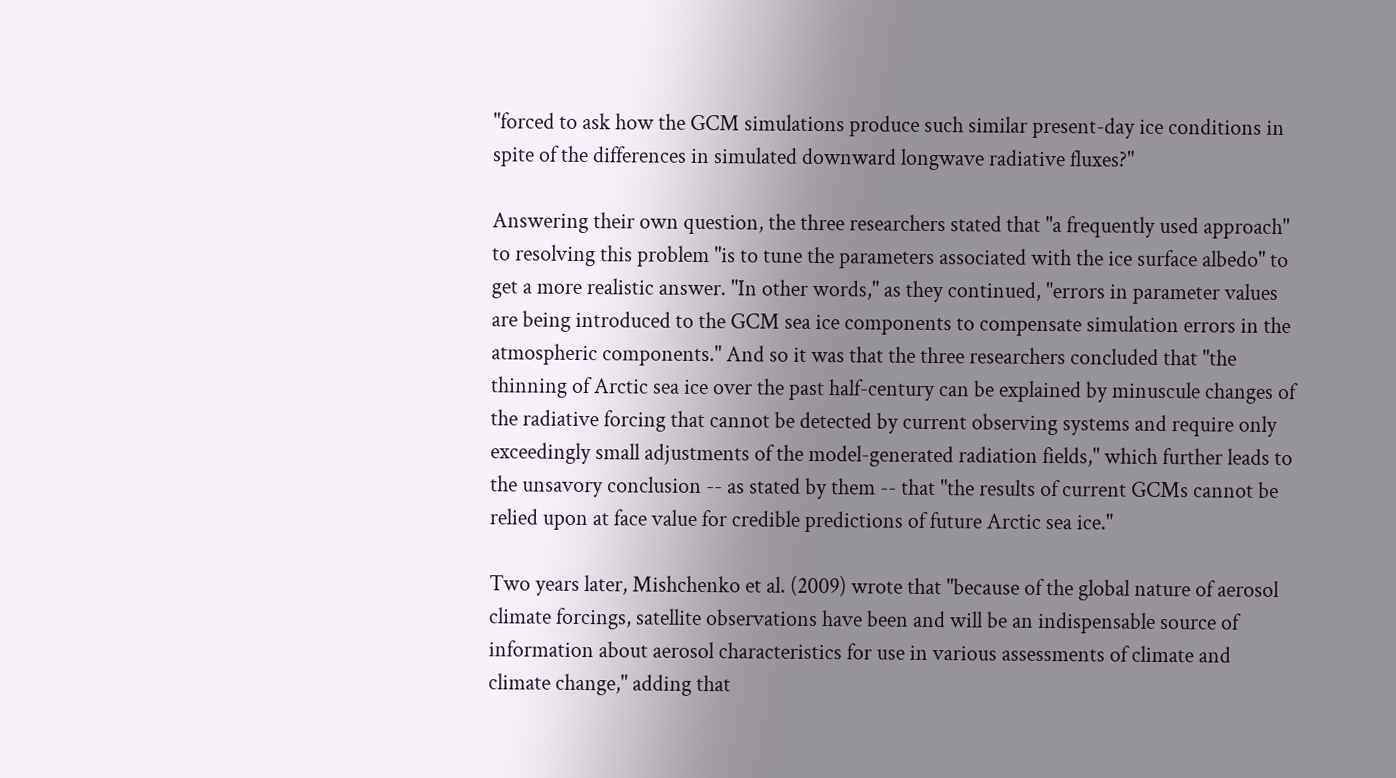"forced to ask how the GCM simulations produce such similar present-day ice conditions in spite of the differences in simulated downward longwave radiative fluxes?"

Answering their own question, the three researchers stated that "a frequently used approach" to resolving this problem "is to tune the parameters associated with the ice surface albedo" to get a more realistic answer. "In other words," as they continued, "errors in parameter values are being introduced to the GCM sea ice components to compensate simulation errors in the atmospheric components." And so it was that the three researchers concluded that "the thinning of Arctic sea ice over the past half-century can be explained by minuscule changes of the radiative forcing that cannot be detected by current observing systems and require only exceedingly small adjustments of the model-generated radiation fields," which further leads to the unsavory conclusion -- as stated by them -- that "the results of current GCMs cannot be relied upon at face value for credible predictions of future Arctic sea ice."

Two years later, Mishchenko et al. (2009) wrote that "because of the global nature of aerosol climate forcings, satellite observations have been and will be an indispensable source of information about aerosol characteristics for use in various assessments of climate and climate change," adding that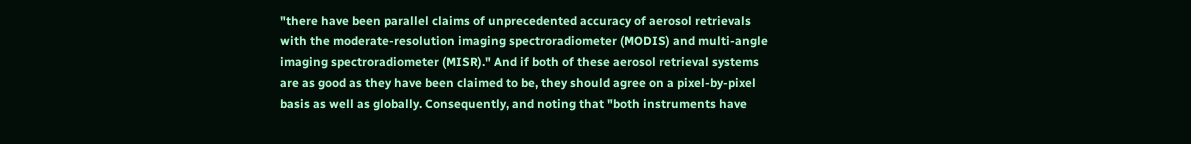"there have been parallel claims of unprecedented accuracy of aerosol retrievals with the moderate-resolution imaging spectroradiometer (MODIS) and multi-angle imaging spectroradiometer (MISR)." And if both of these aerosol retrieval systems are as good as they have been claimed to be, they should agree on a pixel-by-pixel basis as well as globally. Consequently, and noting that "both instruments have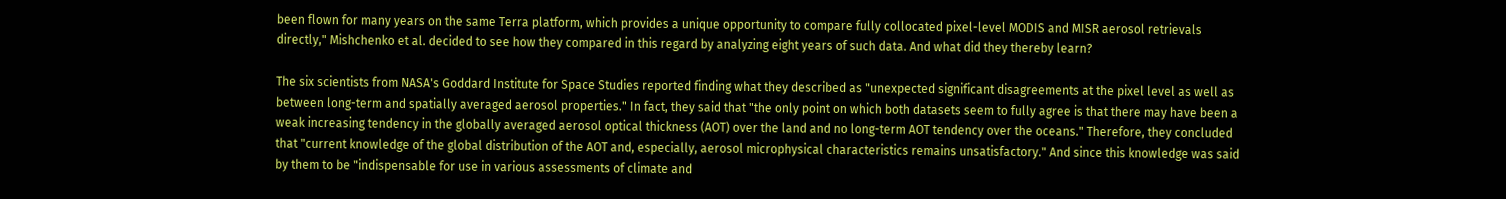been flown for many years on the same Terra platform, which provides a unique opportunity to compare fully collocated pixel-level MODIS and MISR aerosol retrievals directly," Mishchenko et al. decided to see how they compared in this regard by analyzing eight years of such data. And what did they thereby learn?

The six scientists from NASA's Goddard Institute for Space Studies reported finding what they described as "unexpected significant disagreements at the pixel level as well as between long-term and spatially averaged aerosol properties." In fact, they said that "the only point on which both datasets seem to fully agree is that there may have been a weak increasing tendency in the globally averaged aerosol optical thickness (AOT) over the land and no long-term AOT tendency over the oceans." Therefore, they concluded that "current knowledge of the global distribution of the AOT and, especially, aerosol microphysical characteristics remains unsatisfactory." And since this knowledge was said by them to be "indispensable for use in various assessments of climate and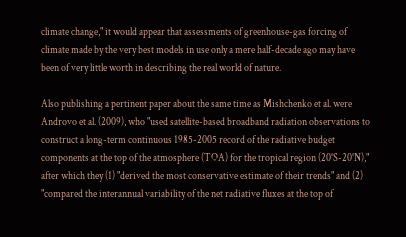climate change," it would appear that assessments of greenhouse-gas forcing of climate made by the very best models in use only a mere half-decade ago may have been of very little worth in describing the real world of nature.

Also publishing a pertinent paper about the same time as Mishchenko et al. were Androvo et al. (2009), who "used satellite-based broadband radiation observations to construct a long-term continuous 1985-2005 record of the radiative budget components at the top of the atmosphere (TOA) for the tropical region (20°S-20°N)," after which they (1) "derived the most conservative estimate of their trends" and (2) "compared the interannual variability of the net radiative fluxes at the top of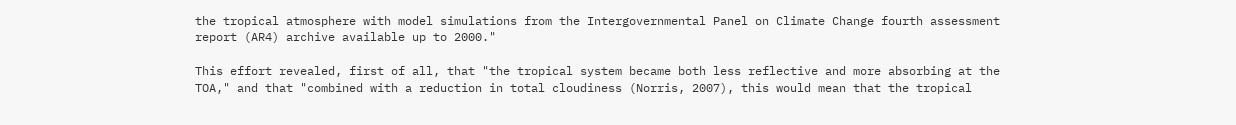the tropical atmosphere with model simulations from the Intergovernmental Panel on Climate Change fourth assessment report (AR4) archive available up to 2000."

This effort revealed, first of all, that "the tropical system became both less reflective and more absorbing at the TOA," and that "combined with a reduction in total cloudiness (Norris, 2007), this would mean that the tropical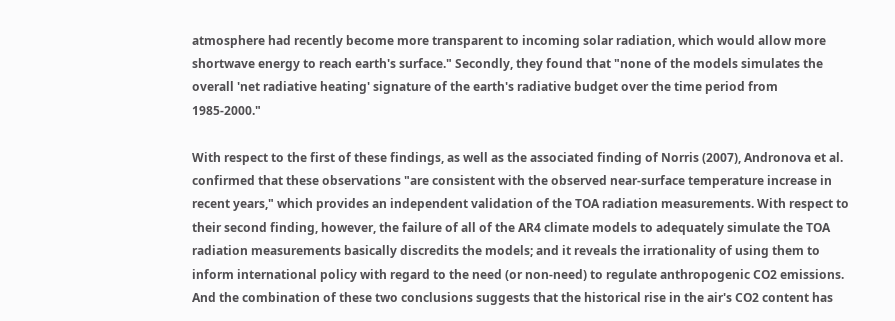atmosphere had recently become more transparent to incoming solar radiation, which would allow more shortwave energy to reach earth's surface." Secondly, they found that "none of the models simulates the overall 'net radiative heating' signature of the earth's radiative budget over the time period from 1985-2000."

With respect to the first of these findings, as well as the associated finding of Norris (2007), Andronova et al. confirmed that these observations "are consistent with the observed near-surface temperature increase in recent years," which provides an independent validation of the TOA radiation measurements. With respect to their second finding, however, the failure of all of the AR4 climate models to adequately simulate the TOA radiation measurements basically discredits the models; and it reveals the irrationality of using them to inform international policy with regard to the need (or non-need) to regulate anthropogenic CO2 emissions. And the combination of these two conclusions suggests that the historical rise in the air's CO2 content has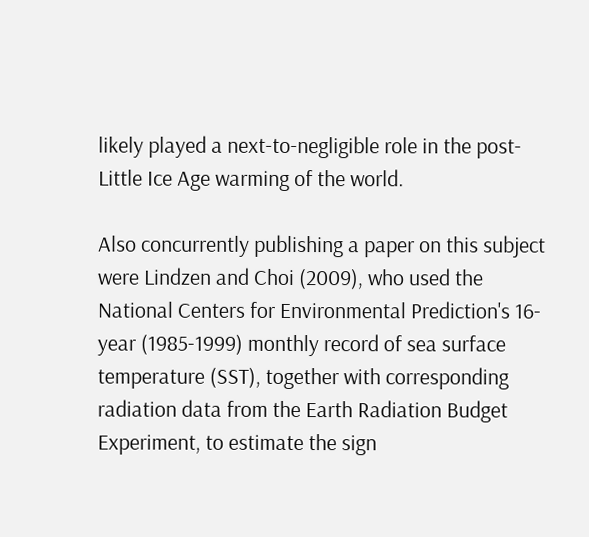likely played a next-to-negligible role in the post-Little Ice Age warming of the world.

Also concurrently publishing a paper on this subject were Lindzen and Choi (2009), who used the National Centers for Environmental Prediction's 16-year (1985-1999) monthly record of sea surface temperature (SST), together with corresponding radiation data from the Earth Radiation Budget Experiment, to estimate the sign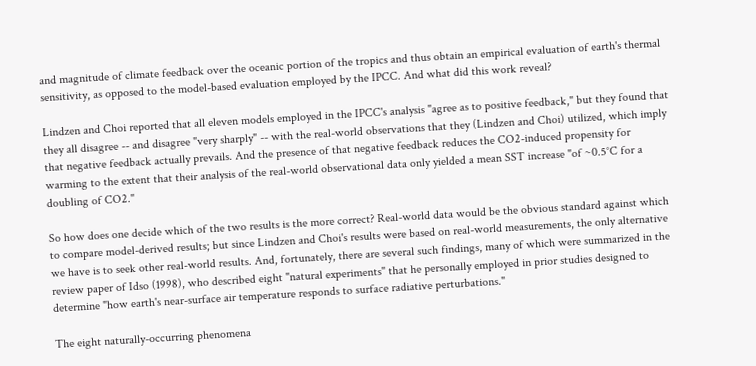and magnitude of climate feedback over the oceanic portion of the tropics and thus obtain an empirical evaluation of earth's thermal sensitivity, as opposed to the model-based evaluation employed by the IPCC. And what did this work reveal?

Lindzen and Choi reported that all eleven models employed in the IPCC's analysis "agree as to positive feedback," but they found that they all disagree -- and disagree "very sharply" -- with the real-world observations that they (Lindzen and Choi) utilized, which imply that negative feedback actually prevails. And the presence of that negative feedback reduces the CO2-induced propensity for warming to the extent that their analysis of the real-world observational data only yielded a mean SST increase "of ~0.5°C for a doubling of CO2."

So how does one decide which of the two results is the more correct? Real-world data would be the obvious standard against which to compare model-derived results; but since Lindzen and Choi's results were based on real-world measurements, the only alternative we have is to seek other real-world results. And, fortunately, there are several such findings, many of which were summarized in the review paper of Idso (1998), who described eight "natural experiments" that he personally employed in prior studies designed to determine "how earth's near-surface air temperature responds to surface radiative perturbations."

The eight naturally-occurring phenomena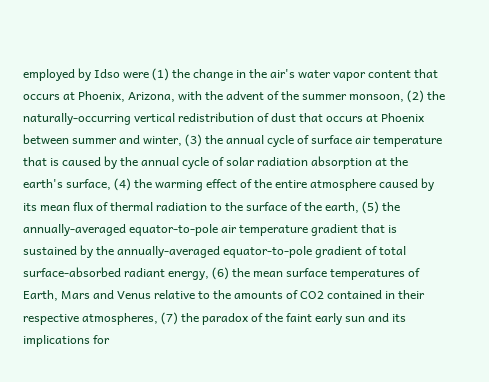employed by Idso were (1) the change in the air's water vapor content that occurs at Phoenix, Arizona, with the advent of the summer monsoon, (2) the naturally-occurring vertical redistribution of dust that occurs at Phoenix between summer and winter, (3) the annual cycle of surface air temperature that is caused by the annual cycle of solar radiation absorption at the earth's surface, (4) the warming effect of the entire atmosphere caused by its mean flux of thermal radiation to the surface of the earth, (5) the annually-averaged equator-to-pole air temperature gradient that is sustained by the annually-averaged equator-to-pole gradient of total surface-absorbed radiant energy, (6) the mean surface temperatures of Earth, Mars and Venus relative to the amounts of CO2 contained in their respective atmospheres, (7) the paradox of the faint early sun and its implications for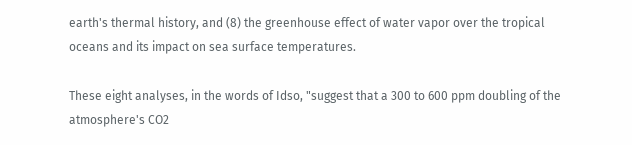earth's thermal history, and (8) the greenhouse effect of water vapor over the tropical oceans and its impact on sea surface temperatures.

These eight analyses, in the words of Idso, "suggest that a 300 to 600 ppm doubling of the atmosphere's CO2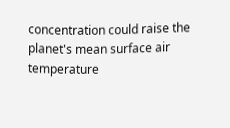concentration could raise the planet's mean surface air temperature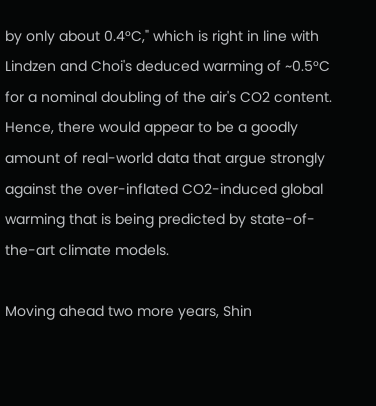by only about 0.4°C," which is right in line with Lindzen and Choi's deduced warming of ~0.5°C for a nominal doubling of the air's CO2 content. Hence, there would appear to be a goodly amount of real-world data that argue strongly against the over-inflated CO2-induced global warming that is being predicted by state-of-the-art climate models.

Moving ahead two more years, Shin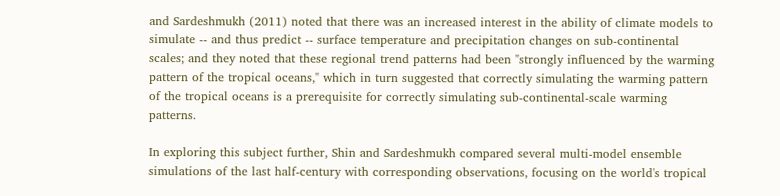and Sardeshmukh (2011) noted that there was an increased interest in the ability of climate models to simulate -- and thus predict -- surface temperature and precipitation changes on sub-continental scales; and they noted that these regional trend patterns had been "strongly influenced by the warming pattern of the tropical oceans," which in turn suggested that correctly simulating the warming pattern of the tropical oceans is a prerequisite for correctly simulating sub-continental-scale warming patterns.

In exploring this subject further, Shin and Sardeshmukh compared several multi-model ensemble simulations of the last half-century with corresponding observations, focusing on the world's tropical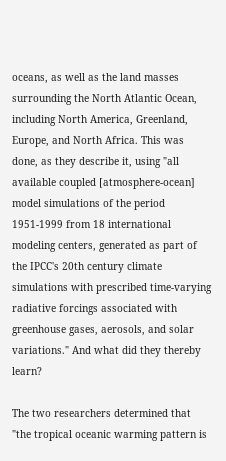oceans, as well as the land masses surrounding the North Atlantic Ocean, including North America, Greenland, Europe, and North Africa. This was done, as they describe it, using "all available coupled [atmosphere-ocean] model simulations of the period 1951-1999 from 18 international modeling centers, generated as part of the IPCC's 20th century climate simulations with prescribed time-varying radiative forcings associated with greenhouse gases, aerosols, and solar variations." And what did they thereby learn?

The two researchers determined that "the tropical oceanic warming pattern is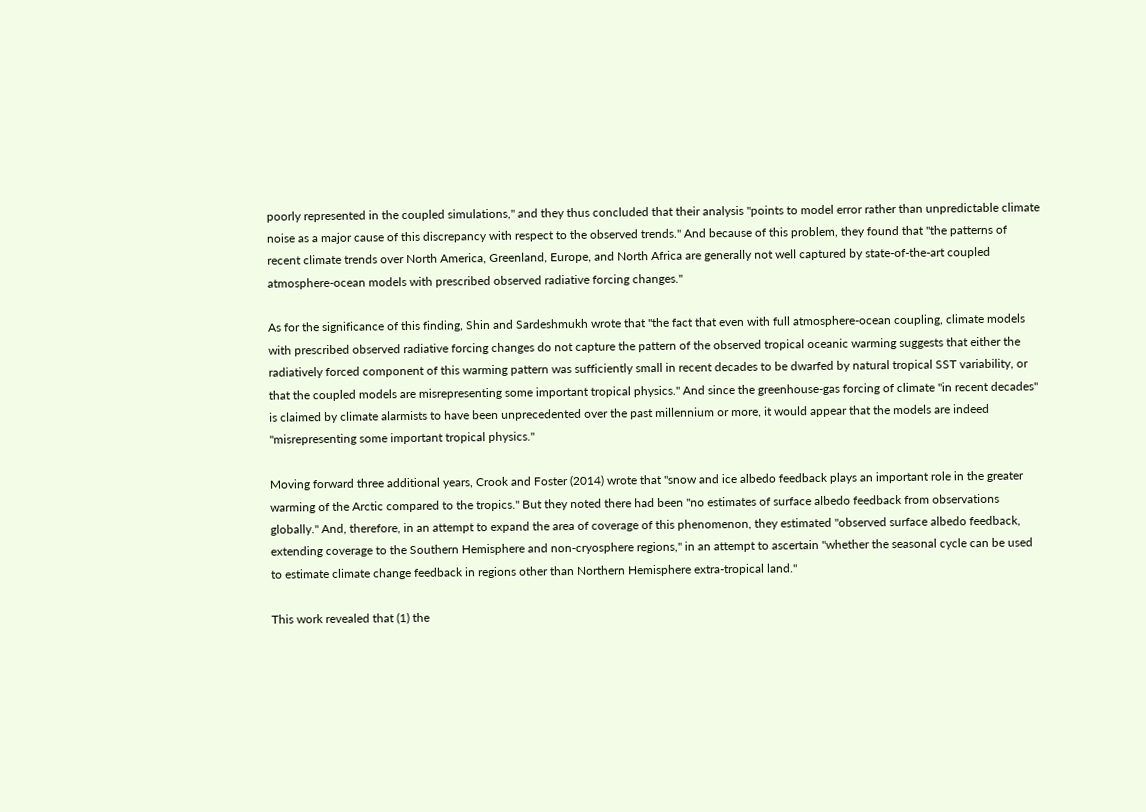poorly represented in the coupled simulations," and they thus concluded that their analysis "points to model error rather than unpredictable climate noise as a major cause of this discrepancy with respect to the observed trends." And because of this problem, they found that "the patterns of recent climate trends over North America, Greenland, Europe, and North Africa are generally not well captured by state-of-the-art coupled atmosphere-ocean models with prescribed observed radiative forcing changes."

As for the significance of this finding, Shin and Sardeshmukh wrote that "the fact that even with full atmosphere-ocean coupling, climate models with prescribed observed radiative forcing changes do not capture the pattern of the observed tropical oceanic warming suggests that either the radiatively forced component of this warming pattern was sufficiently small in recent decades to be dwarfed by natural tropical SST variability, or that the coupled models are misrepresenting some important tropical physics." And since the greenhouse-gas forcing of climate "in recent decades" is claimed by climate alarmists to have been unprecedented over the past millennium or more, it would appear that the models are indeed "misrepresenting some important tropical physics."

Moving forward three additional years, Crook and Foster (2014) wrote that "snow and ice albedo feedback plays an important role in the greater warming of the Arctic compared to the tropics." But they noted there had been "no estimates of surface albedo feedback from observations globally." And, therefore, in an attempt to expand the area of coverage of this phenomenon, they estimated "observed surface albedo feedback, extending coverage to the Southern Hemisphere and non-cryosphere regions," in an attempt to ascertain "whether the seasonal cycle can be used to estimate climate change feedback in regions other than Northern Hemisphere extra-tropical land."

This work revealed that (1) the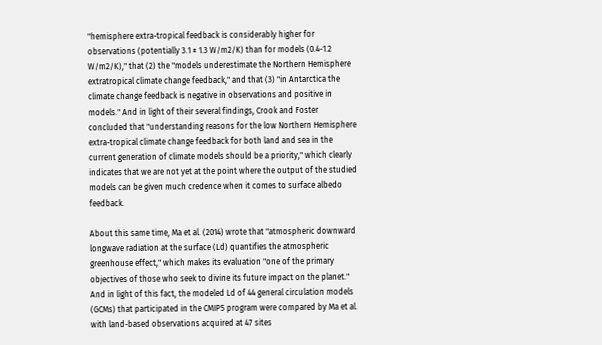"hemisphere extra-tropical feedback is considerably higher for observations (potentially 3.1 ± 1.3 W/m2/K) than for models (0.4-1.2 W/m2/K)," that (2) the "models underestimate the Northern Hemisphere extratropical climate change feedback," and that (3) "in Antarctica the climate change feedback is negative in observations and positive in models." And in light of their several findings, Crook and Foster concluded that "understanding reasons for the low Northern Hemisphere extra-tropical climate change feedback for both land and sea in the current generation of climate models should be a priority," which clearly indicates that we are not yet at the point where the output of the studied models can be given much credence when it comes to surface albedo feedback.

About this same time, Ma et al. (2014) wrote that "atmospheric downward longwave radiation at the surface (Ld) quantifies the atmospheric greenhouse effect," which makes its evaluation "one of the primary objectives of those who seek to divine its future impact on the planet." And in light of this fact, the modeled Ld of 44 general circulation models (GCMs) that participated in the CMIP5 program were compared by Ma et al. with land-based observations acquired at 47 sites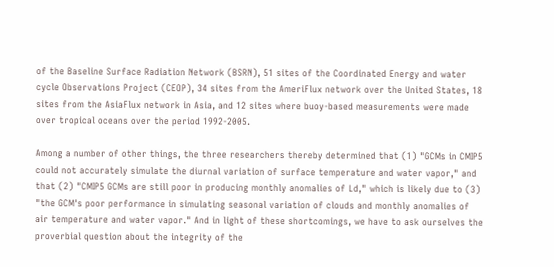of the Baseline Surface Radiation Network (BSRN), 51 sites of the Coordinated Energy and water cycle Observations Project (CEOP), 34 sites from the AmeriFlux network over the United States, 18 sites from the AsiaFlux network in Asia, and 12 sites where buoy-based measurements were made over tropical oceans over the period 1992-2005.

Among a number of other things, the three researchers thereby determined that (1) "GCMs in CMIP5 could not accurately simulate the diurnal variation of surface temperature and water vapor," and that (2) "CMIP5 GCMs are still poor in producing monthly anomalies of Ld," which is likely due to (3) "the GCM's poor performance in simulating seasonal variation of clouds and monthly anomalies of air temperature and water vapor." And in light of these shortcomings, we have to ask ourselves the proverbial question about the integrity of the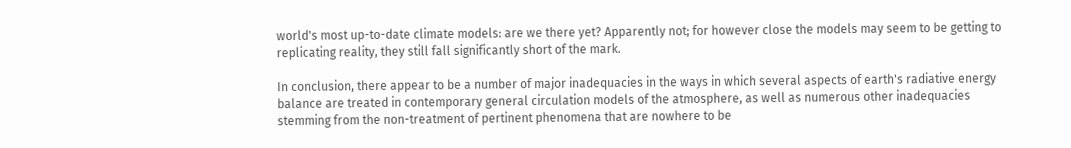world's most up-to-date climate models: are we there yet? Apparently not; for however close the models may seem to be getting to replicating reality, they still fall significantly short of the mark.

In conclusion, there appear to be a number of major inadequacies in the ways in which several aspects of earth's radiative energy balance are treated in contemporary general circulation models of the atmosphere, as well as numerous other inadequacies stemming from the non-treatment of pertinent phenomena that are nowhere to be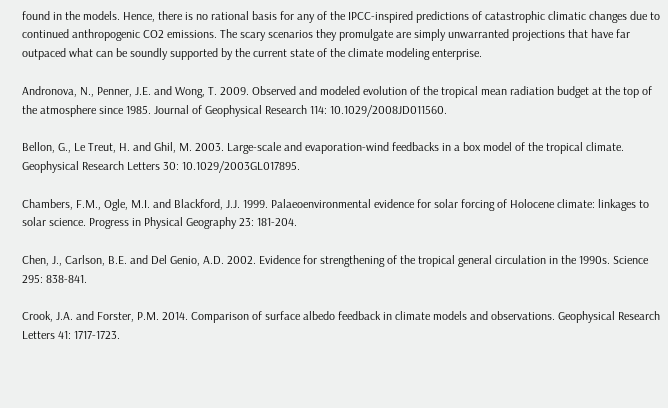found in the models. Hence, there is no rational basis for any of the IPCC-inspired predictions of catastrophic climatic changes due to continued anthropogenic CO2 emissions. The scary scenarios they promulgate are simply unwarranted projections that have far outpaced what can be soundly supported by the current state of the climate modeling enterprise.

Andronova, N., Penner, J.E. and Wong, T. 2009. Observed and modeled evolution of the tropical mean radiation budget at the top of the atmosphere since 1985. Journal of Geophysical Research 114: 10.1029/2008JD011560.

Bellon, G., Le Treut, H. and Ghil, M. 2003. Large-scale and evaporation-wind feedbacks in a box model of the tropical climate. Geophysical Research Letters 30: 10.1029/2003GL017895.

Chambers, F.M., Ogle, M.I. and Blackford, J.J. 1999. Palaeoenvironmental evidence for solar forcing of Holocene climate: linkages to solar science. Progress in Physical Geography 23: 181-204.

Chen, J., Carlson, B.E. and Del Genio, A.D. 2002. Evidence for strengthening of the tropical general circulation in the 1990s. Science 295: 838-841.

Crook, J.A. and Forster, P.M. 2014. Comparison of surface albedo feedback in climate models and observations. Geophysical Research Letters 41: 1717-1723.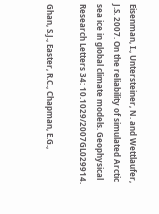Eisenman, I., Untersteiner, N. and Wettlaufer, J.S. 2007. On the reliability of simulated Arctic sea ice in global climate models. Geophysical Research Letters 34: 10.1029/2007GL029914.

Ghan, S.J., Easter, R.C., Chapman, E.G.,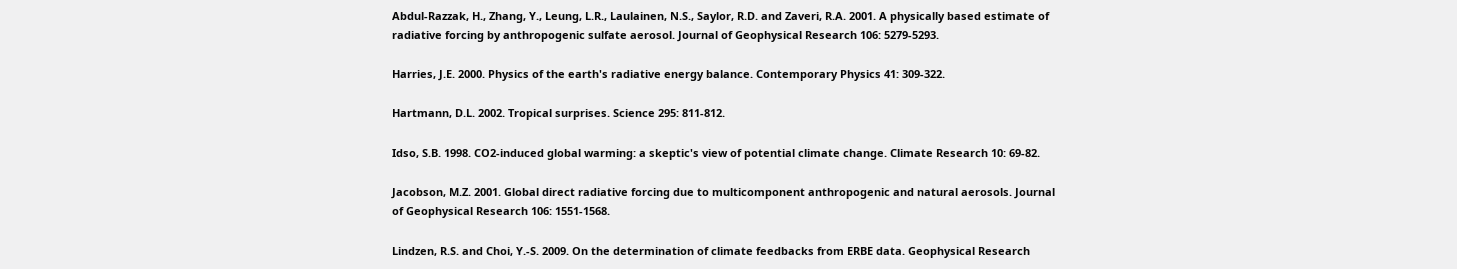Abdul-Razzak, H., Zhang, Y., Leung, L.R., Laulainen, N.S., Saylor, R.D. and Zaveri, R.A. 2001. A physically based estimate of radiative forcing by anthropogenic sulfate aerosol. Journal of Geophysical Research 106: 5279-5293.

Harries, J.E. 2000. Physics of the earth's radiative energy balance. Contemporary Physics 41: 309-322.

Hartmann, D.L. 2002. Tropical surprises. Science 295: 811-812.

Idso, S.B. 1998. CO2-induced global warming: a skeptic's view of potential climate change. Climate Research 10: 69-82.

Jacobson, M.Z. 2001. Global direct radiative forcing due to multicomponent anthropogenic and natural aerosols. Journal of Geophysical Research 106: 1551-1568.

Lindzen, R.S. and Choi, Y.-S. 2009. On the determination of climate feedbacks from ERBE data. Geophysical Research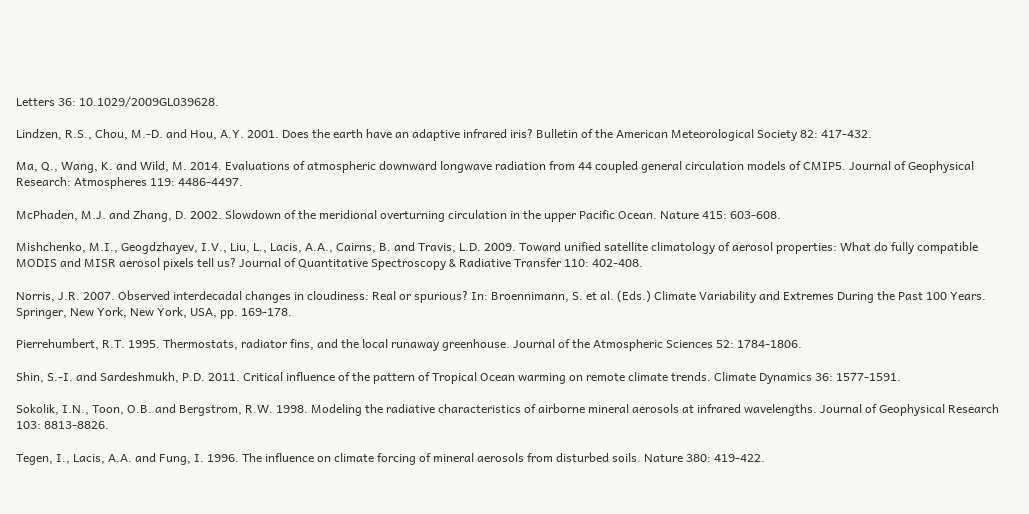Letters 36: 10.1029/2009GL039628.

Lindzen, R.S., Chou, M.-D. and Hou, A.Y. 2001. Does the earth have an adaptive infrared iris? Bulletin of the American Meteorological Society 82: 417-432.

Ma, Q., Wang, K. and Wild, M. 2014. Evaluations of atmospheric downward longwave radiation from 44 coupled general circulation models of CMIP5. Journal of Geophysical Research: Atmospheres 119: 4486-4497.

McPhaden, M.J. and Zhang, D. 2002. Slowdown of the meridional overturning circulation in the upper Pacific Ocean. Nature 415: 603-608.

Mishchenko, M.I., Geogdzhayev, I.V., Liu, L., Lacis, A.A., Cairns, B. and Travis, L.D. 2009. Toward unified satellite climatology of aerosol properties: What do fully compatible MODIS and MISR aerosol pixels tell us? Journal of Quantitative Spectroscopy & Radiative Transfer 110: 402-408.

Norris, J.R. 2007. Observed interdecadal changes in cloudiness: Real or spurious? In: Broennimann, S. et al. (Eds.) Climate Variability and Extremes During the Past 100 Years. Springer, New York, New York, USA, pp. 169-178.

Pierrehumbert, R.T. 1995. Thermostats, radiator fins, and the local runaway greenhouse. Journal of the Atmospheric Sciences 52: 1784-1806.

Shin, S.-I. and Sardeshmukh, P.D. 2011. Critical influence of the pattern of Tropical Ocean warming on remote climate trends. Climate Dynamics 36: 1577-1591.

Sokolik, I.N., Toon, O.B. and Bergstrom, R.W. 1998. Modeling the radiative characteristics of airborne mineral aerosols at infrared wavelengths. Journal of Geophysical Research 103: 8813-8826.

Tegen, I., Lacis, A.A. and Fung, I. 1996. The influence on climate forcing of mineral aerosols from disturbed soils. Nature 380: 419-422.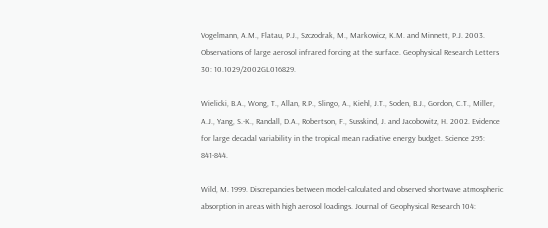Vogelmann, A.M., Flatau, P.J., Szczodrak, M., Markowicz, K.M. and Minnett, P.J. 2003. Observations of large aerosol infrared forcing at the surface. Geophysical Research Letters 30: 10.1029/2002GL016829.

Wielicki, B.A., Wong, T., Allan, R.P., Slingo, A., Kiehl, J.T., Soden, B.J., Gordon, C.T., Miller, A.J., Yang, S.-K., Randall, D.A., Robertson, F., Susskind, J. and Jacobowitz, H. 2002. Evidence for large decadal variability in the tropical mean radiative energy budget. Science 295: 841-844.

Wild, M. 1999. Discrepancies between model-calculated and observed shortwave atmospheric absorption in areas with high aerosol loadings. Journal of Geophysical Research 104: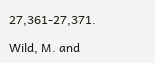27,361-27,371.

Wild, M. and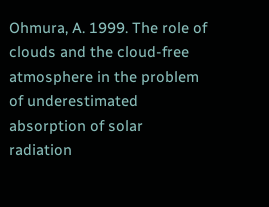Ohmura, A. 1999. The role of clouds and the cloud-free atmosphere in the problem of underestimated absorption of solar radiation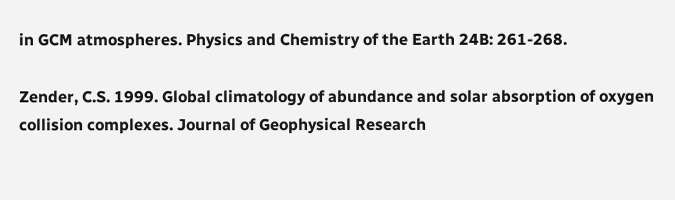in GCM atmospheres. Physics and Chemistry of the Earth 24B: 261-268.

Zender, C.S. 1999. Global climatology of abundance and solar absorption of oxygen collision complexes. Journal of Geophysical Research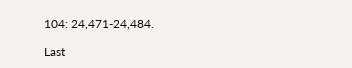104: 24,471-24,484.

Last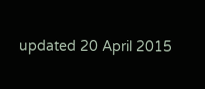updated 20 April 2015